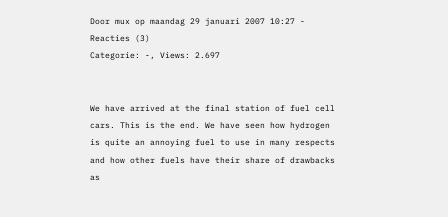Door mux op maandag 29 januari 2007 10:27 - Reacties (3)
Categorie: -, Views: 2.697


We have arrived at the final station of fuel cell cars. This is the end. We have seen how hydrogen is quite an annoying fuel to use in many respects and how other fuels have their share of drawbacks as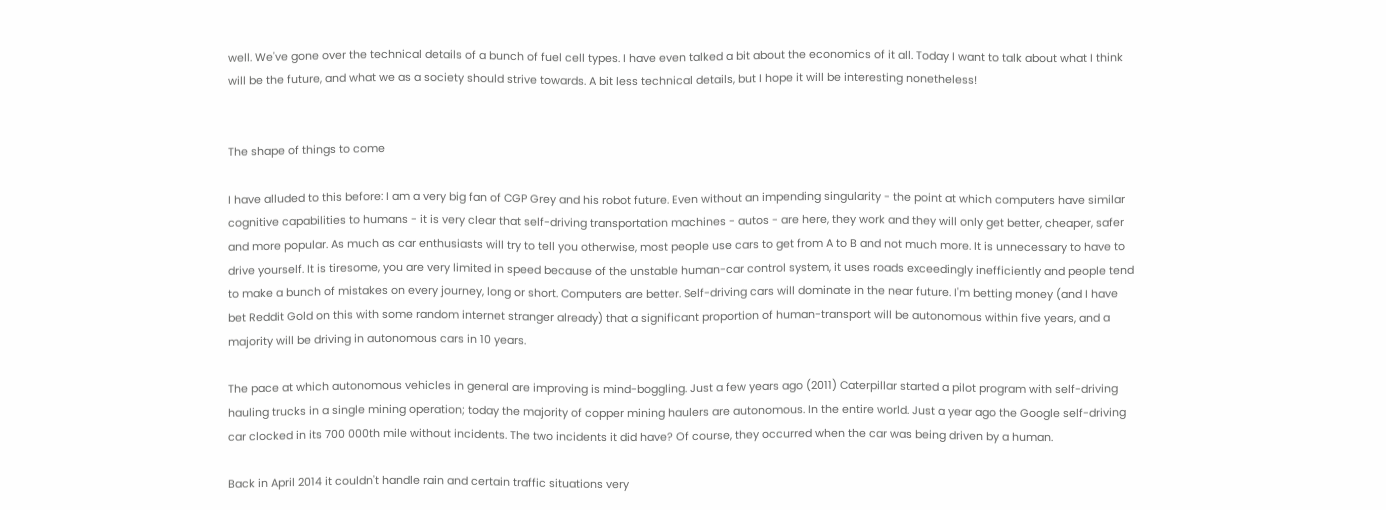well. We've gone over the technical details of a bunch of fuel cell types. I have even talked a bit about the economics of it all. Today I want to talk about what I think will be the future, and what we as a society should strive towards. A bit less technical details, but I hope it will be interesting nonetheless!


The shape of things to come

I have alluded to this before: I am a very big fan of CGP Grey and his robot future. Even without an impending singularity - the point at which computers have similar cognitive capabilities to humans - it is very clear that self-driving transportation machines - autos - are here, they work and they will only get better, cheaper, safer and more popular. As much as car enthusiasts will try to tell you otherwise, most people use cars to get from A to B and not much more. It is unnecessary to have to drive yourself. It is tiresome, you are very limited in speed because of the unstable human-car control system, it uses roads exceedingly inefficiently and people tend to make a bunch of mistakes on every journey, long or short. Computers are better. Self-driving cars will dominate in the near future. I'm betting money (and I have bet Reddit Gold on this with some random internet stranger already) that a significant proportion of human-transport will be autonomous within five years, and a majority will be driving in autonomous cars in 10 years.

The pace at which autonomous vehicles in general are improving is mind-boggling. Just a few years ago (2011) Caterpillar started a pilot program with self-driving hauling trucks in a single mining operation; today the majority of copper mining haulers are autonomous. In the entire world. Just a year ago the Google self-driving car clocked in its 700 000th mile without incidents. The two incidents it did have? Of course, they occurred when the car was being driven by a human.

Back in April 2014 it couldn't handle rain and certain traffic situations very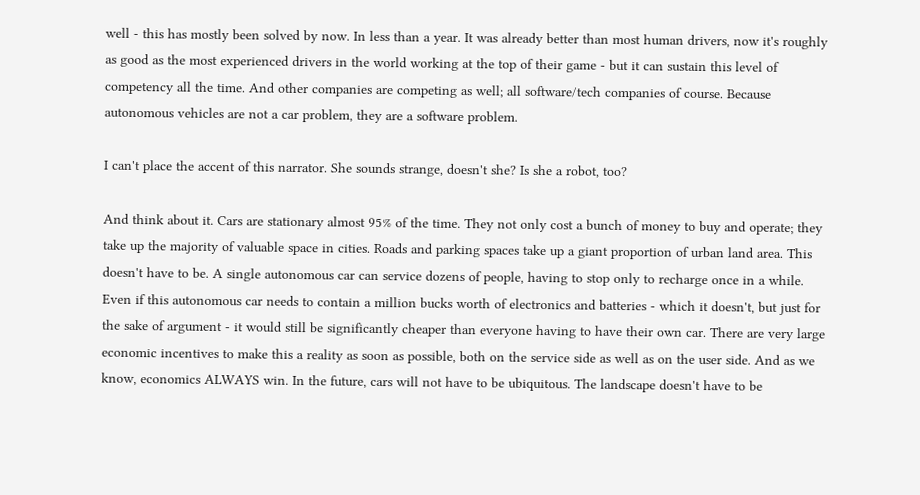well - this has mostly been solved by now. In less than a year. It was already better than most human drivers, now it's roughly as good as the most experienced drivers in the world working at the top of their game - but it can sustain this level of competency all the time. And other companies are competing as well; all software/tech companies of course. Because autonomous vehicles are not a car problem, they are a software problem.

I can't place the accent of this narrator. She sounds strange, doesn't she? Is she a robot, too?

And think about it. Cars are stationary almost 95% of the time. They not only cost a bunch of money to buy and operate; they take up the majority of valuable space in cities. Roads and parking spaces take up a giant proportion of urban land area. This doesn't have to be. A single autonomous car can service dozens of people, having to stop only to recharge once in a while. Even if this autonomous car needs to contain a million bucks worth of electronics and batteries - which it doesn't, but just for the sake of argument - it would still be significantly cheaper than everyone having to have their own car. There are very large economic incentives to make this a reality as soon as possible, both on the service side as well as on the user side. And as we know, economics ALWAYS win. In the future, cars will not have to be ubiquitous. The landscape doesn't have to be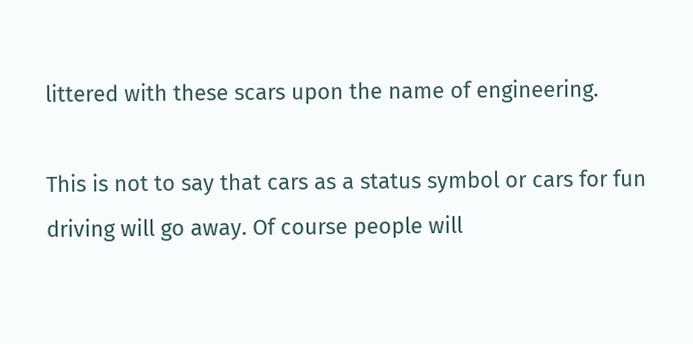littered with these scars upon the name of engineering.

This is not to say that cars as a status symbol or cars for fun driving will go away. Of course people will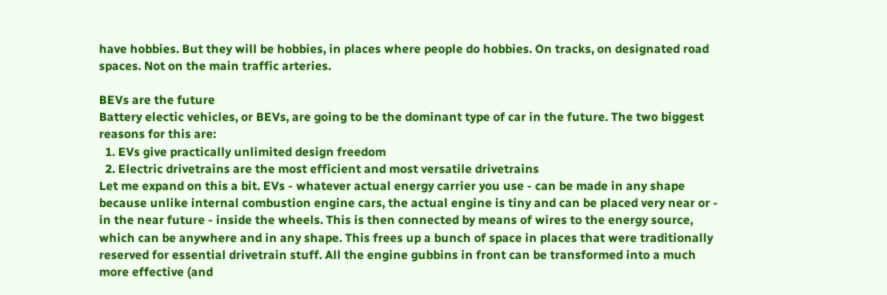have hobbies. But they will be hobbies, in places where people do hobbies. On tracks, on designated road spaces. Not on the main traffic arteries.

BEVs are the future
Battery electic vehicles, or BEVs, are going to be the dominant type of car in the future. The two biggest reasons for this are:
  1. EVs give practically unlimited design freedom
  2. Electric drivetrains are the most efficient and most versatile drivetrains
Let me expand on this a bit. EVs - whatever actual energy carrier you use - can be made in any shape because unlike internal combustion engine cars, the actual engine is tiny and can be placed very near or - in the near future - inside the wheels. This is then connected by means of wires to the energy source, which can be anywhere and in any shape. This frees up a bunch of space in places that were traditionally reserved for essential drivetrain stuff. All the engine gubbins in front can be transformed into a much more effective (and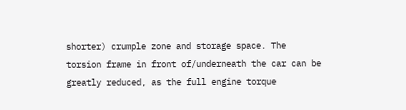shorter) crumple zone and storage space. The torsion frame in front of/underneath the car can be greatly reduced, as the full engine torque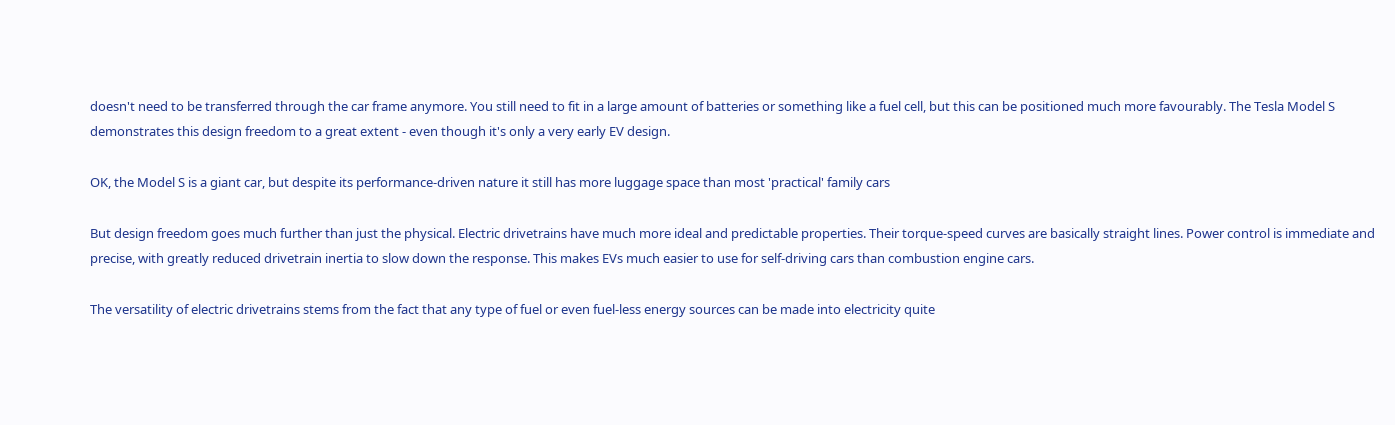doesn't need to be transferred through the car frame anymore. You still need to fit in a large amount of batteries or something like a fuel cell, but this can be positioned much more favourably. The Tesla Model S demonstrates this design freedom to a great extent - even though it's only a very early EV design.

OK, the Model S is a giant car, but despite its performance-driven nature it still has more luggage space than most 'practical' family cars

But design freedom goes much further than just the physical. Electric drivetrains have much more ideal and predictable properties. Their torque-speed curves are basically straight lines. Power control is immediate and precise, with greatly reduced drivetrain inertia to slow down the response. This makes EVs much easier to use for self-driving cars than combustion engine cars.

The versatility of electric drivetrains stems from the fact that any type of fuel or even fuel-less energy sources can be made into electricity quite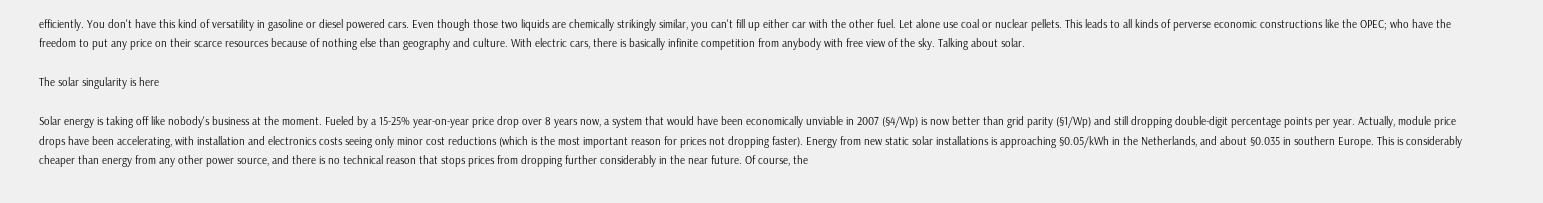efficiently. You don't have this kind of versatility in gasoline or diesel powered cars. Even though those two liquids are chemically strikingly similar, you can't fill up either car with the other fuel. Let alone use coal or nuclear pellets. This leads to all kinds of perverse economic constructions like the OPEC; who have the freedom to put any price on their scarce resources because of nothing else than geography and culture. With electric cars, there is basically infinite competition from anybody with free view of the sky. Talking about solar.

The solar singularity is here

Solar energy is taking off like nobody's business at the moment. Fueled by a 15-25% year-on-year price drop over 8 years now, a system that would have been economically unviable in 2007 (§4/Wp) is now better than grid parity (§1/Wp) and still dropping double-digit percentage points per year. Actually, module price drops have been accelerating, with installation and electronics costs seeing only minor cost reductions (which is the most important reason for prices not dropping faster). Energy from new static solar installations is approaching §0.05/kWh in the Netherlands, and about §0.035 in southern Europe. This is considerably cheaper than energy from any other power source, and there is no technical reason that stops prices from dropping further considerably in the near future. Of course, the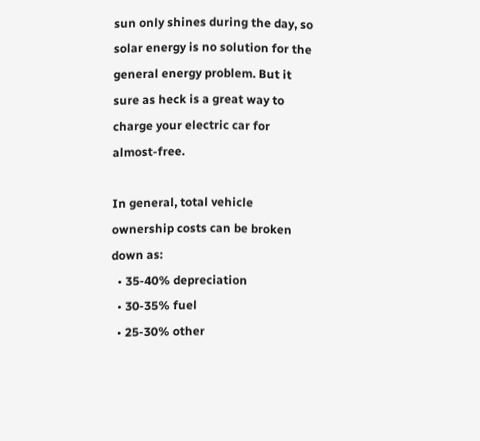sun only shines during the day, so solar energy is no solution for the general energy problem. But it sure as heck is a great way to charge your electric car for almost-free.

In general, total vehicle ownership costs can be broken down as:
  • 35-40% depreciation
  • 30-35% fuel
  • 25-30% other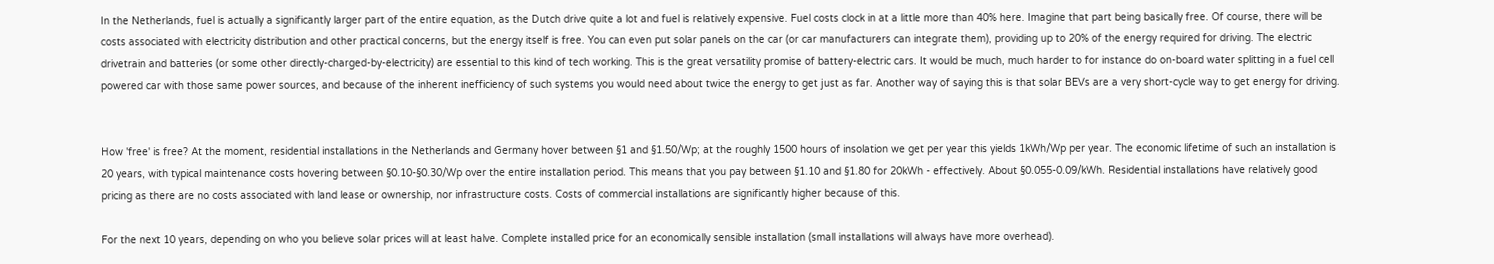In the Netherlands, fuel is actually a significantly larger part of the entire equation, as the Dutch drive quite a lot and fuel is relatively expensive. Fuel costs clock in at a little more than 40% here. Imagine that part being basically free. Of course, there will be costs associated with electricity distribution and other practical concerns, but the energy itself is free. You can even put solar panels on the car (or car manufacturers can integrate them), providing up to 20% of the energy required for driving. The electric drivetrain and batteries (or some other directly-charged-by-electricity) are essential to this kind of tech working. This is the great versatility promise of battery-electric cars. It would be much, much harder to for instance do on-board water splitting in a fuel cell powered car with those same power sources, and because of the inherent inefficiency of such systems you would need about twice the energy to get just as far. Another way of saying this is that solar BEVs are a very short-cycle way to get energy for driving.


How 'free' is free? At the moment, residential installations in the Netherlands and Germany hover between §1 and §1.50/Wp; at the roughly 1500 hours of insolation we get per year this yields 1kWh/Wp per year. The economic lifetime of such an installation is 20 years, with typical maintenance costs hovering between §0.10-§0.30/Wp over the entire installation period. This means that you pay between §1.10 and §1.80 for 20kWh - effectively. About §0.055-0.09/kWh. Residential installations have relatively good pricing as there are no costs associated with land lease or ownership, nor infrastructure costs. Costs of commercial installations are significantly higher because of this.

For the next 10 years, depending on who you believe solar prices will at least halve. Complete installed price for an economically sensible installation (small installations will always have more overhead).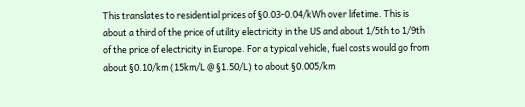This translates to residential prices of §0.03-0.04/kWh over lifetime. This is about a third of the price of utility electricity in the US and about 1/5th to 1/9th of the price of electricity in Europe. For a typical vehicle, fuel costs would go from about §0.10/km (15km/L @ §1.50/L) to about §0.005/km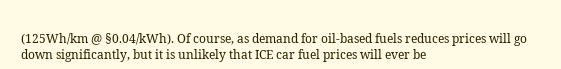(125Wh/km @ §0.04/kWh). Of course, as demand for oil-based fuels reduces prices will go down significantly, but it is unlikely that ICE car fuel prices will ever be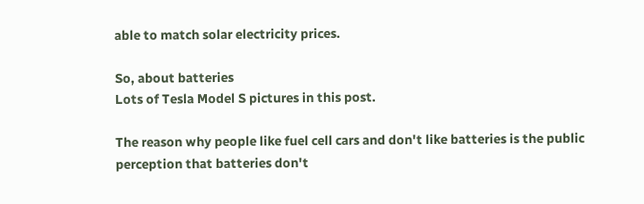able to match solar electricity prices.

So, about batteries
Lots of Tesla Model S pictures in this post.

The reason why people like fuel cell cars and don't like batteries is the public perception that batteries don't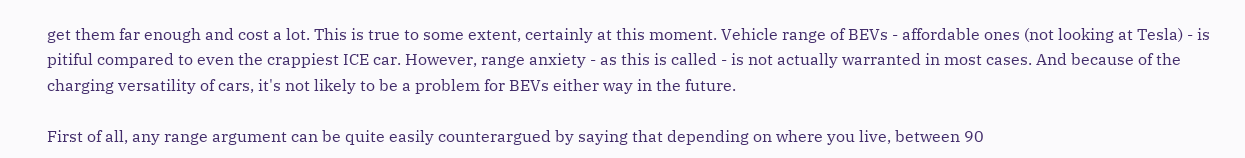get them far enough and cost a lot. This is true to some extent, certainly at this moment. Vehicle range of BEVs - affordable ones (not looking at Tesla) - is pitiful compared to even the crappiest ICE car. However, range anxiety - as this is called - is not actually warranted in most cases. And because of the charging versatility of cars, it's not likely to be a problem for BEVs either way in the future.

First of all, any range argument can be quite easily counterargued by saying that depending on where you live, between 90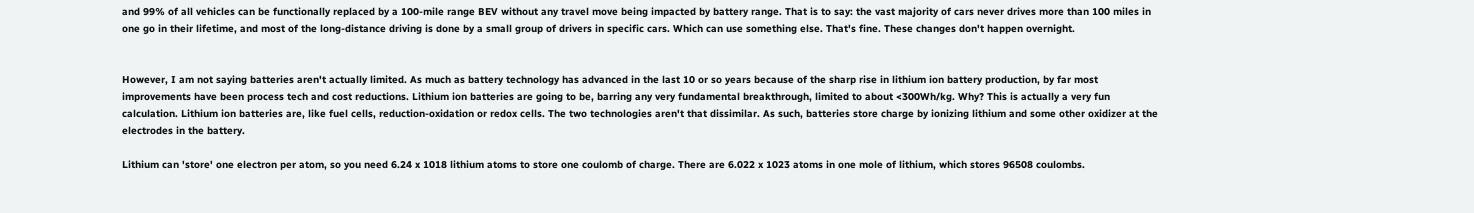and 99% of all vehicles can be functionally replaced by a 100-mile range BEV without any travel move being impacted by battery range. That is to say: the vast majority of cars never drives more than 100 miles in one go in their lifetime, and most of the long-distance driving is done by a small group of drivers in specific cars. Which can use something else. That's fine. These changes don't happen overnight.


However, I am not saying batteries aren't actually limited. As much as battery technology has advanced in the last 10 or so years because of the sharp rise in lithium ion battery production, by far most improvements have been process tech and cost reductions. Lithium ion batteries are going to be, barring any very fundamental breakthrough, limited to about <300Wh/kg. Why? This is actually a very fun calculation. Lithium ion batteries are, like fuel cells, reduction-oxidation or redox cells. The two technologies aren't that dissimilar. As such, batteries store charge by ionizing lithium and some other oxidizer at the electrodes in the battery.

Lithium can 'store' one electron per atom, so you need 6.24 x 1018 lithium atoms to store one coulomb of charge. There are 6.022 x 1023 atoms in one mole of lithium, which stores 96508 coulombs.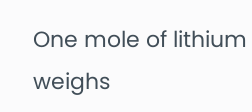One mole of lithium weighs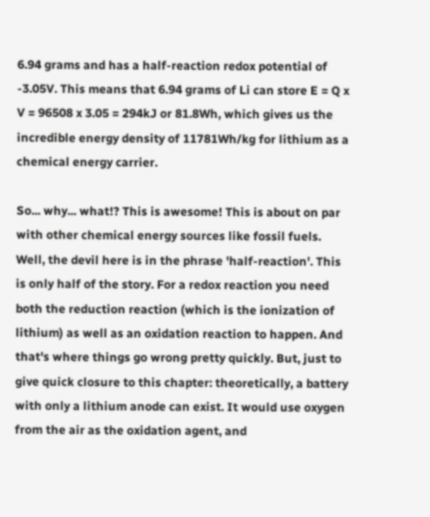6.94 grams and has a half-reaction redox potential of -3.05V. This means that 6.94 grams of Li can store E = Q x V = 96508 x 3.05 = 294kJ or 81.8Wh, which gives us the incredible energy density of 11781Wh/kg for lithium as a chemical energy carrier.

So... why... what!? This is awesome! This is about on par with other chemical energy sources like fossil fuels. Well, the devil here is in the phrase 'half-reaction'. This is only half of the story. For a redox reaction you need both the reduction reaction (which is the ionization of lithium) as well as an oxidation reaction to happen. And that's where things go wrong pretty quickly. But, just to give quick closure to this chapter: theoretically, a battery with only a lithium anode can exist. It would use oxygen from the air as the oxidation agent, and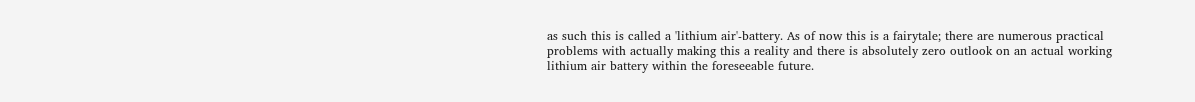as such this is called a 'lithium air'-battery. As of now this is a fairytale; there are numerous practical problems with actually making this a reality and there is absolutely zero outlook on an actual working lithium air battery within the foreseeable future.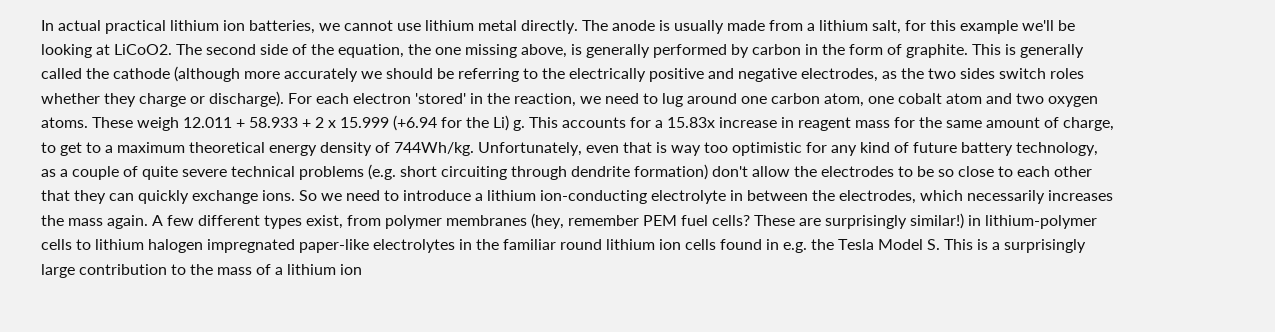In actual practical lithium ion batteries, we cannot use lithium metal directly. The anode is usually made from a lithium salt, for this example we'll be looking at LiCoO2. The second side of the equation, the one missing above, is generally performed by carbon in the form of graphite. This is generally called the cathode (although more accurately we should be referring to the electrically positive and negative electrodes, as the two sides switch roles whether they charge or discharge). For each electron 'stored' in the reaction, we need to lug around one carbon atom, one cobalt atom and two oxygen atoms. These weigh 12.011 + 58.933 + 2 x 15.999 (+6.94 for the Li) g. This accounts for a 15.83x increase in reagent mass for the same amount of charge, to get to a maximum theoretical energy density of 744Wh/kg. Unfortunately, even that is way too optimistic for any kind of future battery technology, as a couple of quite severe technical problems (e.g. short circuiting through dendrite formation) don't allow the electrodes to be so close to each other that they can quickly exchange ions. So we need to introduce a lithium ion-conducting electrolyte in between the electrodes, which necessarily increases the mass again. A few different types exist, from polymer membranes (hey, remember PEM fuel cells? These are surprisingly similar!) in lithium-polymer cells to lithium halogen impregnated paper-like electrolytes in the familiar round lithium ion cells found in e.g. the Tesla Model S. This is a surprisingly large contribution to the mass of a lithium ion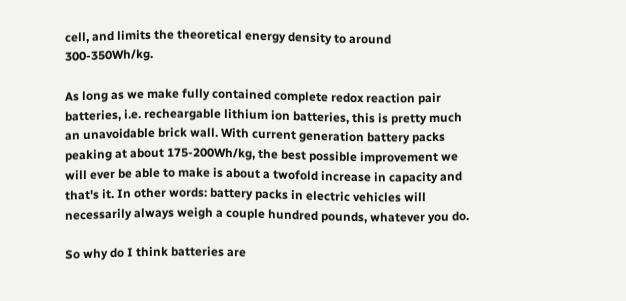cell, and limits the theoretical energy density to around 300-350Wh/kg.

As long as we make fully contained complete redox reaction pair batteries, i.e. recheargable lithium ion batteries, this is pretty much an unavoidable brick wall. With current generation battery packs peaking at about 175-200Wh/kg, the best possible improvement we will ever be able to make is about a twofold increase in capacity and that's it. In other words: battery packs in electric vehicles will necessarily always weigh a couple hundred pounds, whatever you do.

So why do I think batteries are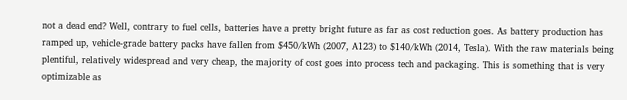not a dead end? Well, contrary to fuel cells, batteries have a pretty bright future as far as cost reduction goes. As battery production has ramped up, vehicle-grade battery packs have fallen from $450/kWh (2007, A123) to $140/kWh (2014, Tesla). With the raw materials being plentiful, relatively widespread and very cheap, the majority of cost goes into process tech and packaging. This is something that is very optimizable as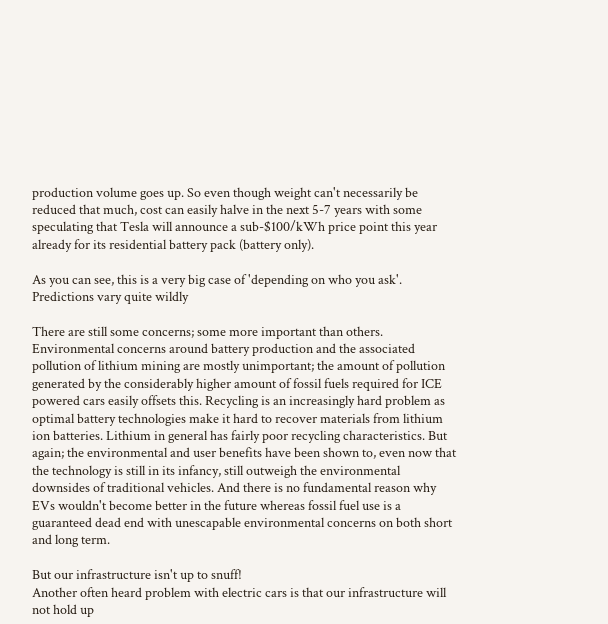production volume goes up. So even though weight can't necessarily be reduced that much, cost can easily halve in the next 5-7 years with some speculating that Tesla will announce a sub-$100/kWh price point this year already for its residential battery pack (battery only).

As you can see, this is a very big case of 'depending on who you ask'. Predictions vary quite wildly

There are still some concerns; some more important than others. Environmental concerns around battery production and the associated pollution of lithium mining are mostly unimportant; the amount of pollution generated by the considerably higher amount of fossil fuels required for ICE powered cars easily offsets this. Recycling is an increasingly hard problem as optimal battery technologies make it hard to recover materials from lithium ion batteries. Lithium in general has fairly poor recycling characteristics. But again; the environmental and user benefits have been shown to, even now that the technology is still in its infancy, still outweigh the environmental downsides of traditional vehicles. And there is no fundamental reason why EVs wouldn't become better in the future whereas fossil fuel use is a guaranteed dead end with unescapable environmental concerns on both short and long term.

But our infrastructure isn't up to snuff!
Another often heard problem with electric cars is that our infrastructure will not hold up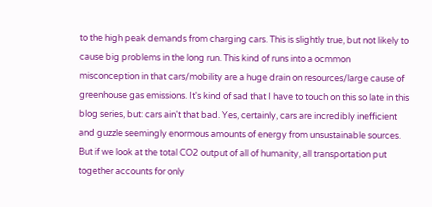to the high peak demands from charging cars. This is slightly true, but not likely to cause big problems in the long run. This kind of runs into a ocmmon misconception in that cars/mobility are a huge drain on resources/large cause of greenhouse gas emissions. It's kind of sad that I have to touch on this so late in this blog series, but: cars ain't that bad. Yes, certainly, cars are incredibly inefficient and guzzle seemingly enormous amounts of energy from unsustainable sources. But if we look at the total CO2 output of all of humanity, all transportation put together accounts for only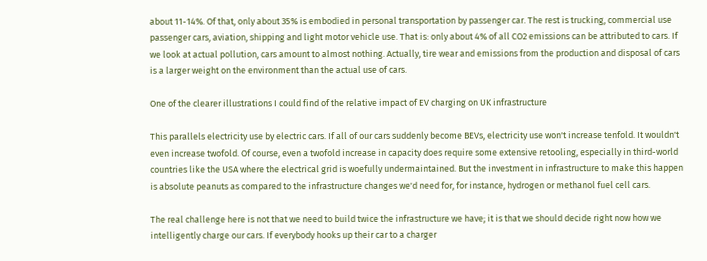about 11-14%. Of that, only about 35% is embodied in personal transportation by passenger car. The rest is trucking, commercial use passenger cars, aviation, shipping and light motor vehicle use. That is: only about 4% of all CO2 emissions can be attributed to cars. If we look at actual pollution, cars amount to almost nothing. Actually, tire wear and emissions from the production and disposal of cars is a larger weight on the environment than the actual use of cars.

One of the clearer illustrations I could find of the relative impact of EV charging on UK infrastructure

This parallels electricity use by electric cars. If all of our cars suddenly become BEVs, electricity use won't increase tenfold. It wouldn't even increase twofold. Of course, even a twofold increase in capacity does require some extensive retooling, especially in third-world countries like the USA where the electrical grid is woefully undermaintained. But the investment in infrastructure to make this happen is absolute peanuts as compared to the infrastructure changes we'd need for, for instance, hydrogen or methanol fuel cell cars.

The real challenge here is not that we need to build twice the infrastructure we have; it is that we should decide right now how we intelligently charge our cars. If everybody hooks up their car to a charger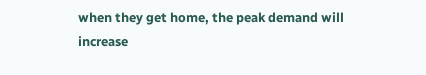when they get home, the peak demand will increase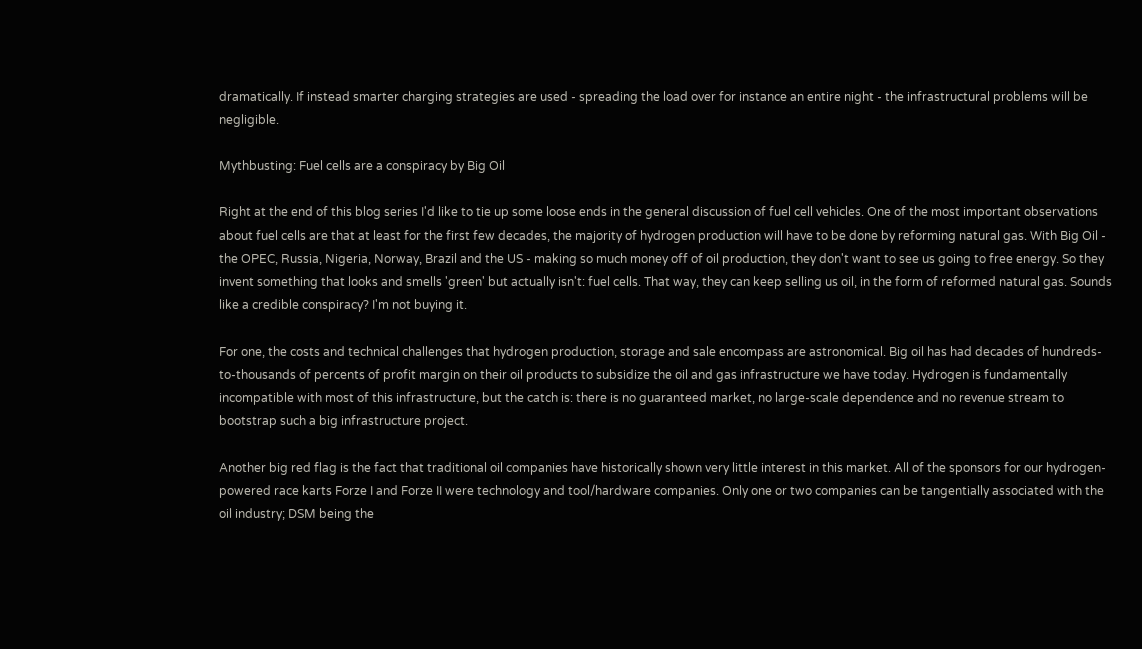dramatically. If instead smarter charging strategies are used - spreading the load over for instance an entire night - the infrastructural problems will be negligible.

Mythbusting: Fuel cells are a conspiracy by Big Oil

Right at the end of this blog series I'd like to tie up some loose ends in the general discussion of fuel cell vehicles. One of the most important observations about fuel cells are that at least for the first few decades, the majority of hydrogen production will have to be done by reforming natural gas. With Big Oil - the OPEC, Russia, Nigeria, Norway, Brazil and the US - making so much money off of oil production, they don't want to see us going to free energy. So they invent something that looks and smells 'green' but actually isn't: fuel cells. That way, they can keep selling us oil, in the form of reformed natural gas. Sounds like a credible conspiracy? I'm not buying it.

For one, the costs and technical challenges that hydrogen production, storage and sale encompass are astronomical. Big oil has had decades of hundreds-to-thousands of percents of profit margin on their oil products to subsidize the oil and gas infrastructure we have today. Hydrogen is fundamentally incompatible with most of this infrastructure, but the catch is: there is no guaranteed market, no large-scale dependence and no revenue stream to bootstrap such a big infrastructure project.

Another big red flag is the fact that traditional oil companies have historically shown very little interest in this market. All of the sponsors for our hydrogen-powered race karts Forze I and Forze II were technology and tool/hardware companies. Only one or two companies can be tangentially associated with the oil industry; DSM being the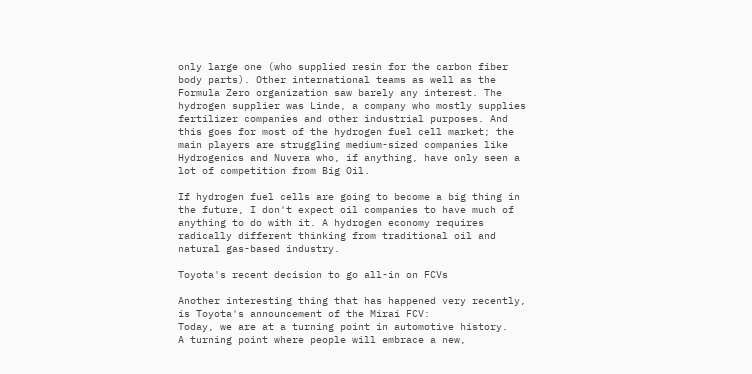only large one (who supplied resin for the carbon fiber body parts). Other international teams as well as the Formula Zero organization saw barely any interest. The hydrogen supplier was Linde, a company who mostly supplies fertilizer companies and other industrial purposes. And this goes for most of the hydrogen fuel cell market; the main players are struggling medium-sized companies like Hydrogenics and Nuvera who, if anything, have only seen a lot of competition from Big Oil.

If hydrogen fuel cells are going to become a big thing in the future, I don't expect oil companies to have much of anything to do with it. A hydrogen economy requires radically different thinking from traditional oil and natural gas-based industry.

Toyota's recent decision to go all-in on FCVs

Another interesting thing that has happened very recently, is Toyota's announcement of the Mirai FCV:
Today, we are at a turning point in automotive history.
A turning point where people will embrace a new,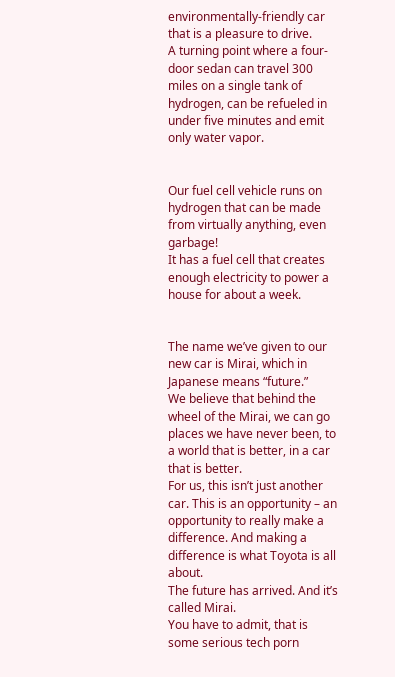environmentally-friendly car that is a pleasure to drive.
A turning point where a four-door sedan can travel 300 miles on a single tank of hydrogen, can be refueled in under five minutes and emit only water vapor.


Our fuel cell vehicle runs on hydrogen that can be made from virtually anything, even garbage!
It has a fuel cell that creates enough electricity to power a house for about a week.


The name we’ve given to our new car is Mirai, which in Japanese means “future.”
We believe that behind the wheel of the Mirai, we can go places we have never been, to a world that is better, in a car that is better.
For us, this isn’t just another car. This is an opportunity – an opportunity to really make a difference. And making a difference is what Toyota is all about.
The future has arrived. And it’s called Mirai.
You have to admit, that is some serious tech porn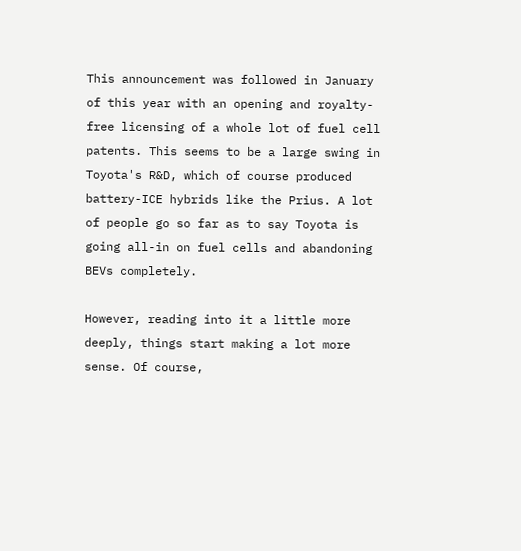This announcement was followed in January of this year with an opening and royalty-free licensing of a whole lot of fuel cell patents. This seems to be a large swing in Toyota's R&D, which of course produced battery-ICE hybrids like the Prius. A lot of people go so far as to say Toyota is going all-in on fuel cells and abandoning BEVs completely.

However, reading into it a little more deeply, things start making a lot more sense. Of course,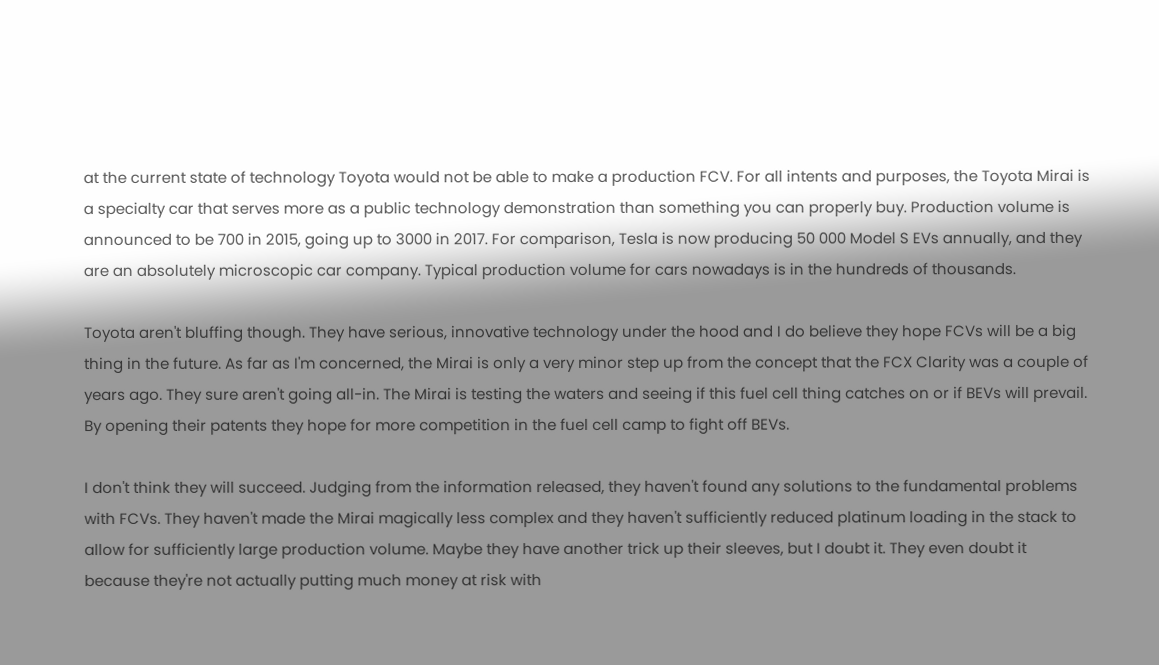at the current state of technology Toyota would not be able to make a production FCV. For all intents and purposes, the Toyota Mirai is a specialty car that serves more as a public technology demonstration than something you can properly buy. Production volume is announced to be 700 in 2015, going up to 3000 in 2017. For comparison, Tesla is now producing 50 000 Model S EVs annually, and they are an absolutely microscopic car company. Typical production volume for cars nowadays is in the hundreds of thousands.

Toyota aren't bluffing though. They have serious, innovative technology under the hood and I do believe they hope FCVs will be a big thing in the future. As far as I'm concerned, the Mirai is only a very minor step up from the concept that the FCX Clarity was a couple of years ago. They sure aren't going all-in. The Mirai is testing the waters and seeing if this fuel cell thing catches on or if BEVs will prevail. By opening their patents they hope for more competition in the fuel cell camp to fight off BEVs.

I don't think they will succeed. Judging from the information released, they haven't found any solutions to the fundamental problems with FCVs. They haven't made the Mirai magically less complex and they haven't sufficiently reduced platinum loading in the stack to allow for sufficiently large production volume. Maybe they have another trick up their sleeves, but I doubt it. They even doubt it because they're not actually putting much money at risk with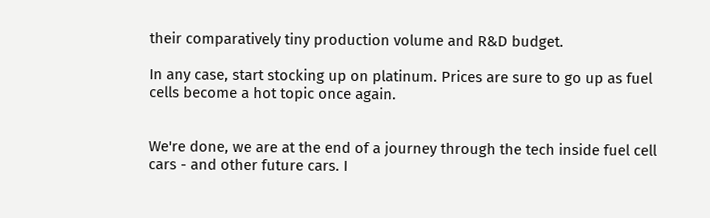their comparatively tiny production volume and R&D budget.

In any case, start stocking up on platinum. Prices are sure to go up as fuel cells become a hot topic once again.


We're done, we are at the end of a journey through the tech inside fuel cell cars - and other future cars. I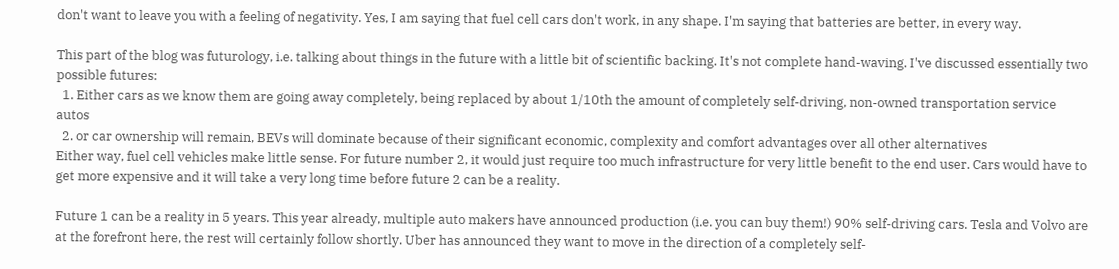don't want to leave you with a feeling of negativity. Yes, I am saying that fuel cell cars don't work, in any shape. I'm saying that batteries are better, in every way.

This part of the blog was futurology, i.e. talking about things in the future with a little bit of scientific backing. It's not complete hand-waving. I've discussed essentially two possible futures:
  1. Either cars as we know them are going away completely, being replaced by about 1/10th the amount of completely self-driving, non-owned transportation service autos
  2. or car ownership will remain, BEVs will dominate because of their significant economic, complexity and comfort advantages over all other alternatives
Either way, fuel cell vehicles make little sense. For future number 2, it would just require too much infrastructure for very little benefit to the end user. Cars would have to get more expensive and it will take a very long time before future 2 can be a reality.

Future 1 can be a reality in 5 years. This year already, multiple auto makers have announced production (i.e. you can buy them!) 90% self-driving cars. Tesla and Volvo are at the forefront here, the rest will certainly follow shortly. Uber has announced they want to move in the direction of a completely self-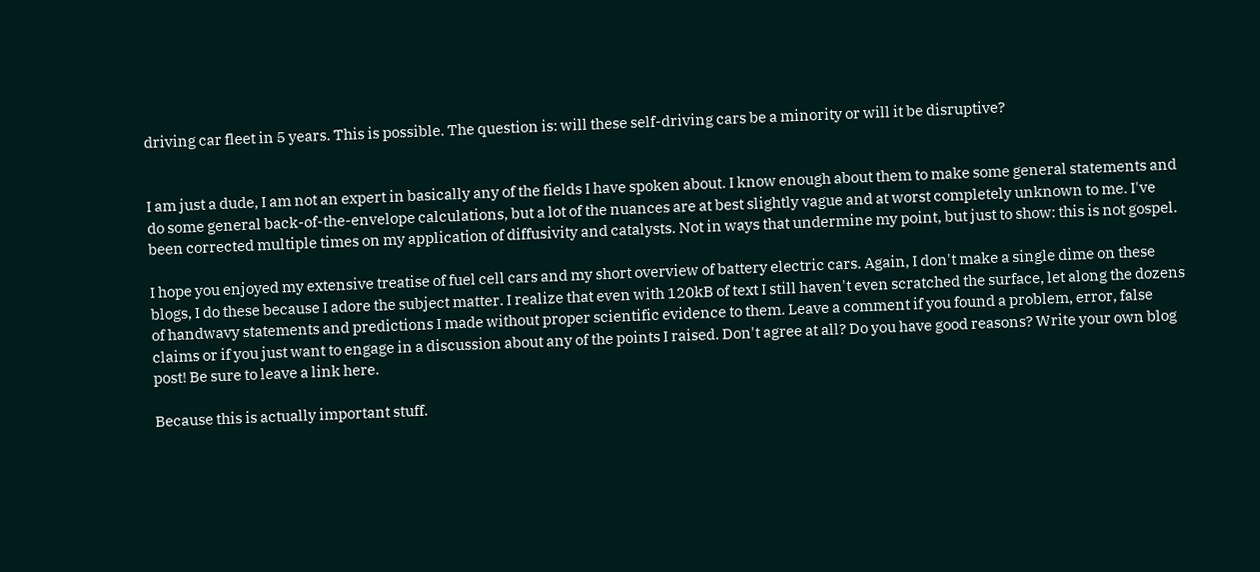driving car fleet in 5 years. This is possible. The question is: will these self-driving cars be a minority or will it be disruptive?


I am just a dude, I am not an expert in basically any of the fields I have spoken about. I know enough about them to make some general statements and do some general back-of-the-envelope calculations, but a lot of the nuances are at best slightly vague and at worst completely unknown to me. I've been corrected multiple times on my application of diffusivity and catalysts. Not in ways that undermine my point, but just to show: this is not gospel.

I hope you enjoyed my extensive treatise of fuel cell cars and my short overview of battery electric cars. Again, I don't make a single dime on these blogs, I do these because I adore the subject matter. I realize that even with 120kB of text I still haven't even scratched the surface, let along the dozens of handwavy statements and predictions I made without proper scientific evidence to them. Leave a comment if you found a problem, error, false claims or if you just want to engage in a discussion about any of the points I raised. Don't agree at all? Do you have good reasons? Write your own blog post! Be sure to leave a link here.

Because this is actually important stuff.